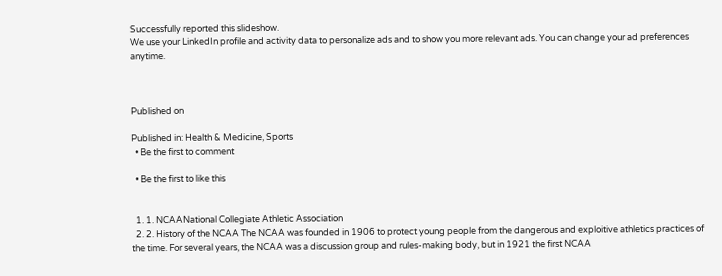Successfully reported this slideshow.
We use your LinkedIn profile and activity data to personalize ads and to show you more relevant ads. You can change your ad preferences anytime.



Published on

Published in: Health & Medicine, Sports
  • Be the first to comment

  • Be the first to like this


  1. 1. NCAANational Collegiate Athletic Association
  2. 2. History of the NCAA The NCAA was founded in 1906 to protect young people from the dangerous and exploitive athletics practices of the time. For several years, the NCAA was a discussion group and rules-making body, but in 1921 the first NCAA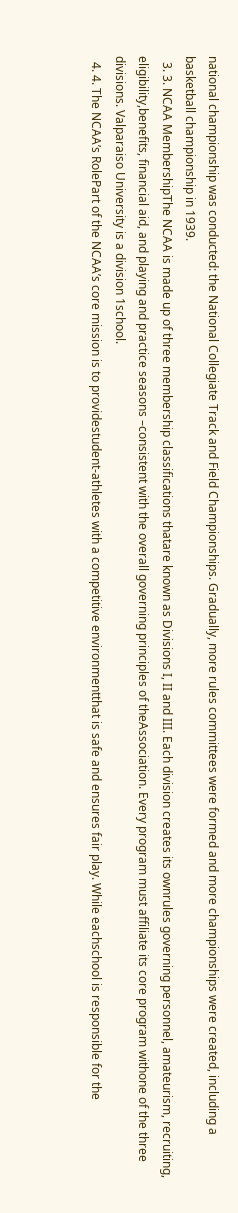national championship was conducted: the National Collegiate Track and Field Championships. Gradually, more rules committees were formed and more championships were created, including a basketball championship in 1939.
  3. 3. NCAA MembershipThe NCAA is made up of three membership classifications thatare known as Divisions I, II and III. Each division creates its ownrules governing personnel, amateurism, recruiting, eligibility,benefits, financial aid, and playing and practice seasons –consistent with the overall governing principles of theAssociation. Every program must affiliate its core program withone of the three divisions. Valparaiso University is a division 1school.
  4. 4. The NCAA’s RolePart of the NCAA’s core mission is to providestudent-athletes with a competitive environmentthat is safe and ensures fair play. While eachschool is responsible for the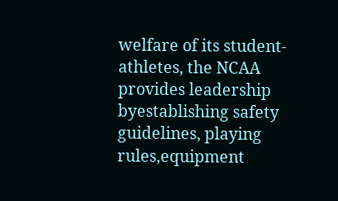welfare of its student-athletes, the NCAA provides leadership byestablishing safety guidelines, playing rules,equipment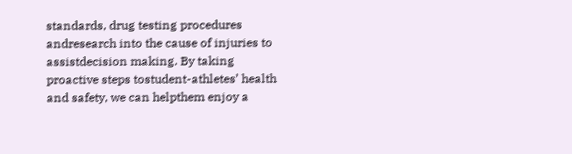standards, drug testing procedures andresearch into the cause of injuries to assistdecision making. By taking proactive steps tostudent-athletes’ health and safety, we can helpthem enjoy a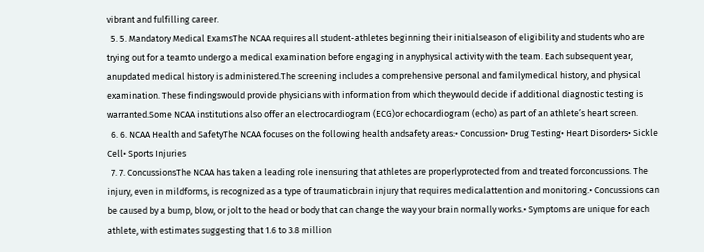vibrant and fulfilling career.
  5. 5. Mandatory Medical ExamsThe NCAA requires all student-athletes beginning their initialseason of eligibility and students who are trying out for a teamto undergo a medical examination before engaging in anyphysical activity with the team. Each subsequent year, anupdated medical history is administered.The screening includes a comprehensive personal and familymedical history, and physical examination. These findingswould provide physicians with information from which theywould decide if additional diagnostic testing is warranted.Some NCAA institutions also offer an electrocardiogram (ECG)or echocardiogram (echo) as part of an athlete’s heart screen.
  6. 6. NCAA Health and SafetyThe NCAA focuses on the following health andsafety areas:• Concussion• Drug Testing• Heart Disorders• Sickle Cell• Sports Injuries
  7. 7. ConcussionsThe NCAA has taken a leading role inensuring that athletes are properlyprotected from and treated forconcussions. The injury, even in mildforms, is recognized as a type of traumaticbrain injury that requires medicalattention and monitoring.• Concussions can be caused by a bump, blow, or jolt to the head or body that can change the way your brain normally works.• Symptoms are unique for each athlete, with estimates suggesting that 1.6 to 3.8 million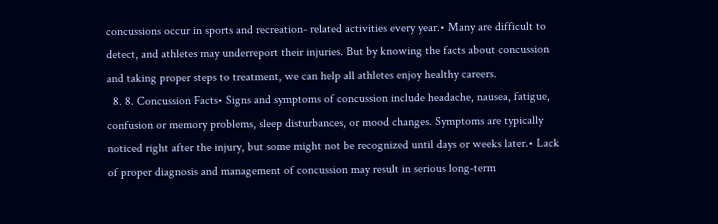concussions occur in sports and recreation- related activities every year.• Many are difficult to detect, and athletes may underreport their injuries. But by knowing the facts about concussion and taking proper steps to treatment, we can help all athletes enjoy healthy careers.
  8. 8. Concussion Facts• Signs and symptoms of concussion include headache, nausea, fatigue, confusion or memory problems, sleep disturbances, or mood changes. Symptoms are typically noticed right after the injury, but some might not be recognized until days or weeks later.• Lack of proper diagnosis and management of concussion may result in serious long-term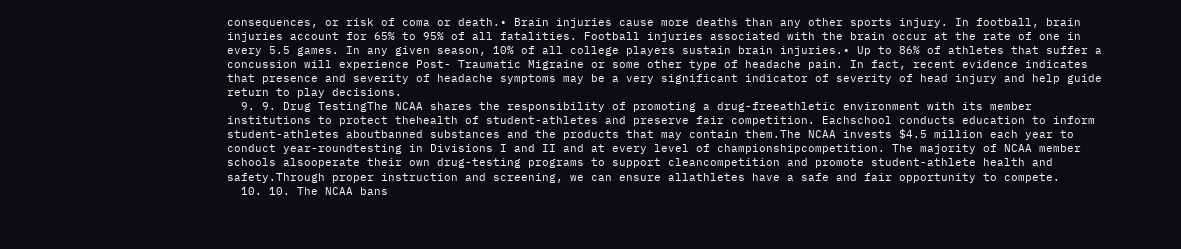consequences, or risk of coma or death.• Brain injuries cause more deaths than any other sports injury. In football, brain injuries account for 65% to 95% of all fatalities. Football injuries associated with the brain occur at the rate of one in every 5.5 games. In any given season, 10% of all college players sustain brain injuries.• Up to 86% of athletes that suffer a concussion will experience Post- Traumatic Migraine or some other type of headache pain. In fact, recent evidence indicates that presence and severity of headache symptoms may be a very significant indicator of severity of head injury and help guide return to play decisions.
  9. 9. Drug TestingThe NCAA shares the responsibility of promoting a drug-freeathletic environment with its member institutions to protect thehealth of student-athletes and preserve fair competition. Eachschool conducts education to inform student-athletes aboutbanned substances and the products that may contain them.The NCAA invests $4.5 million each year to conduct year-roundtesting in Divisions I and II and at every level of championshipcompetition. The majority of NCAA member schools alsooperate their own drug-testing programs to support cleancompetition and promote student-athlete health and safety.Through proper instruction and screening, we can ensure allathletes have a safe and fair opportunity to compete.
  10. 10. The NCAA bans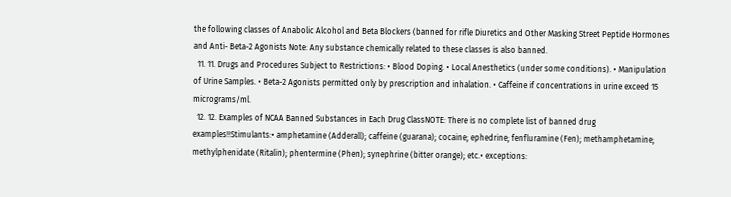the following classes of Anabolic Alcohol and Beta Blockers (banned for rifle Diuretics and Other Masking Street Peptide Hormones and Anti- Beta-2 Agonists Note: Any substance chemically related to these classes is also banned.
  11. 11. Drugs and Procedures Subject to Restrictions: • Blood Doping. • Local Anesthetics (under some conditions). • Manipulation of Urine Samples. • Beta-2 Agonists permitted only by prescription and inhalation. • Caffeine if concentrations in urine exceed 15 micrograms/ml.
  12. 12. Examples of NCAA Banned Substances in Each Drug ClassNOTE: There is no complete list of banned drug examples!!Stimulants:• amphetamine (Adderall); caffeine (guarana); cocaine; ephedrine; fenfluramine (Fen); methamphetamine; methylphenidate (Ritalin); phentermine (Phen); synephrine (bitter orange); etc.• exceptions: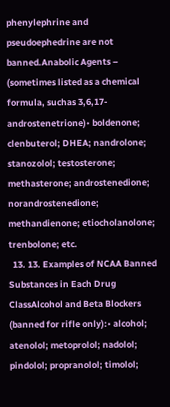phenylephrine and pseudoephedrine are not banned.Anabolic Agents – (sometimes listed as a chemical formula, suchas 3,6,17-androstenetrione)• boldenone; clenbuterol; DHEA; nandrolone; stanozolol; testosterone; methasterone; androstenedione; norandrostenedione; methandienone; etiocholanolone; trenbolone; etc.
  13. 13. Examples of NCAA Banned Substances in Each Drug ClassAlcohol and Beta Blockers (banned for rifle only):• alcohol; atenolol; metoprolol; nadolol; pindolol; propranolol; timolol;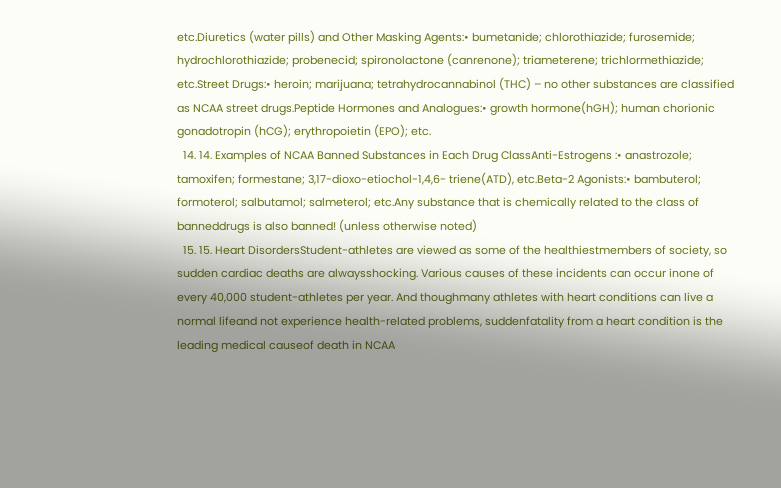etc.Diuretics (water pills) and Other Masking Agents:• bumetanide; chlorothiazide; furosemide; hydrochlorothiazide; probenecid; spironolactone (canrenone); triameterene; trichlormethiazide; etc.Street Drugs:• heroin; marijuana; tetrahydrocannabinol (THC) – no other substances are classified as NCAA street drugs.Peptide Hormones and Analogues:• growth hormone(hGH); human chorionic gonadotropin (hCG); erythropoietin (EPO); etc.
  14. 14. Examples of NCAA Banned Substances in Each Drug ClassAnti-Estrogens :• anastrozole; tamoxifen; formestane; 3,17-dioxo-etiochol-1,4,6- triene(ATD), etc.Beta-2 Agonists:• bambuterol; formoterol; salbutamol; salmeterol; etc.Any substance that is chemically related to the class of banneddrugs is also banned! (unless otherwise noted)
  15. 15. Heart DisordersStudent-athletes are viewed as some of the healthiestmembers of society, so sudden cardiac deaths are alwaysshocking. Various causes of these incidents can occur inone of every 40,000 student-athletes per year. And thoughmany athletes with heart conditions can live a normal lifeand not experience health-related problems, suddenfatality from a heart condition is the leading medical causeof death in NCAA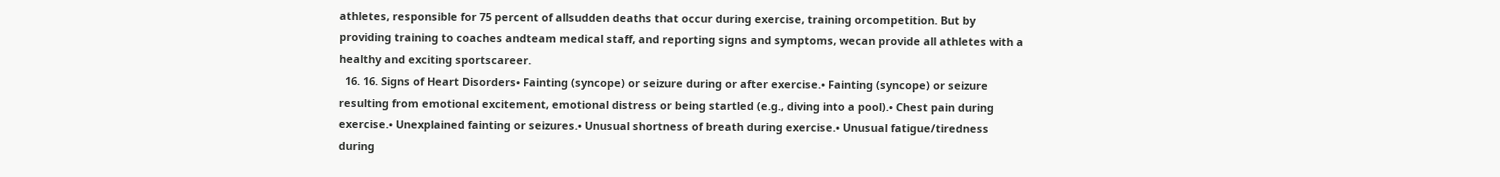athletes, responsible for 75 percent of allsudden deaths that occur during exercise, training orcompetition. But by providing training to coaches andteam medical staff, and reporting signs and symptoms, wecan provide all athletes with a healthy and exciting sportscareer.
  16. 16. Signs of Heart Disorders• Fainting (syncope) or seizure during or after exercise.• Fainting (syncope) or seizure resulting from emotional excitement, emotional distress or being startled (e.g., diving into a pool).• Chest pain during exercise.• Unexplained fainting or seizures.• Unusual shortness of breath during exercise.• Unusual fatigue/tiredness during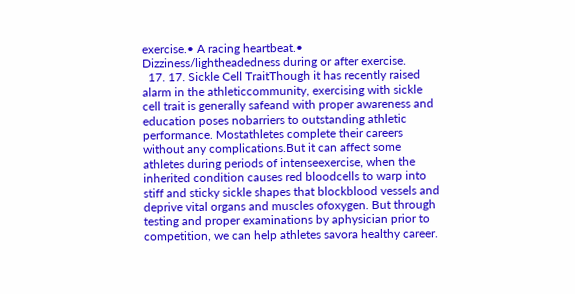exercise.• A racing heartbeat.• Dizziness/lightheadedness during or after exercise.
  17. 17. Sickle Cell TraitThough it has recently raised alarm in the athleticcommunity, exercising with sickle cell trait is generally safeand with proper awareness and education poses nobarriers to outstanding athletic performance. Mostathletes complete their careers without any complications.But it can affect some athletes during periods of intenseexercise, when the inherited condition causes red bloodcells to warp into stiff and sticky sickle shapes that blockblood vessels and deprive vital organs and muscles ofoxygen. But through testing and proper examinations by aphysician prior to competition, we can help athletes savora healthy career.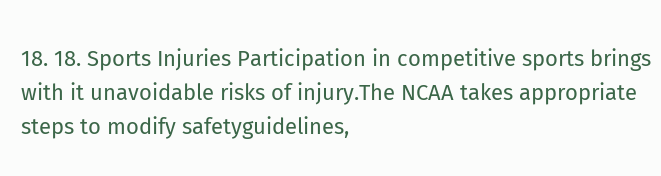18. 18. Sports Injuries Participation in competitive sports brings with it unavoidable risks of injury.The NCAA takes appropriate steps to modify safetyguidelines,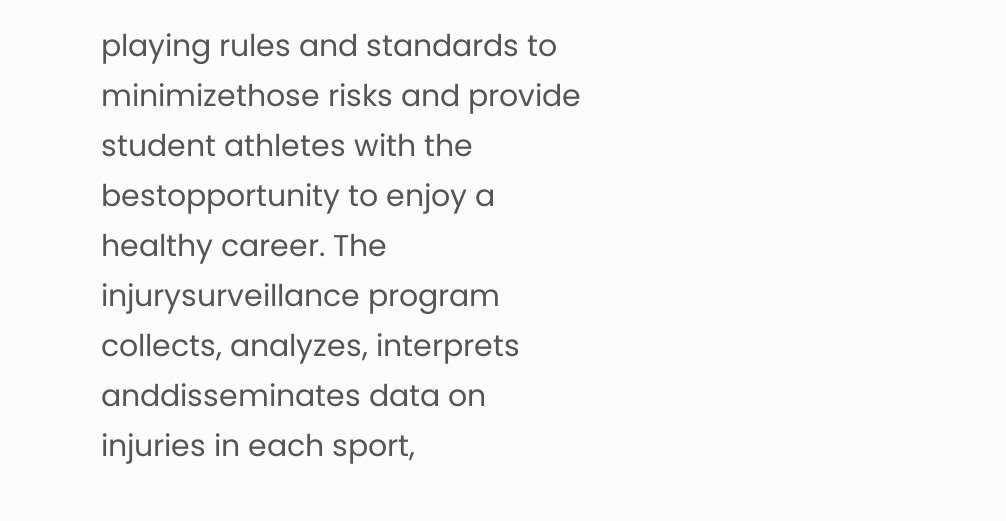playing rules and standards to minimizethose risks and provide student athletes with the bestopportunity to enjoy a healthy career. The injurysurveillance program collects, analyzes, interprets anddisseminates data on injuries in each sport,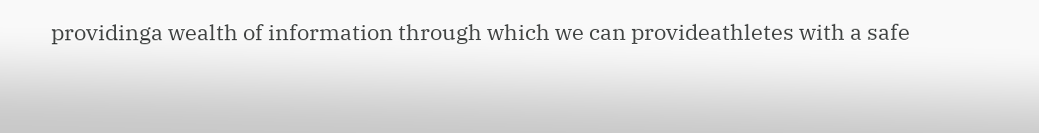providinga wealth of information through which we can provideathletes with a safe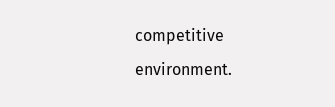competitive environment.